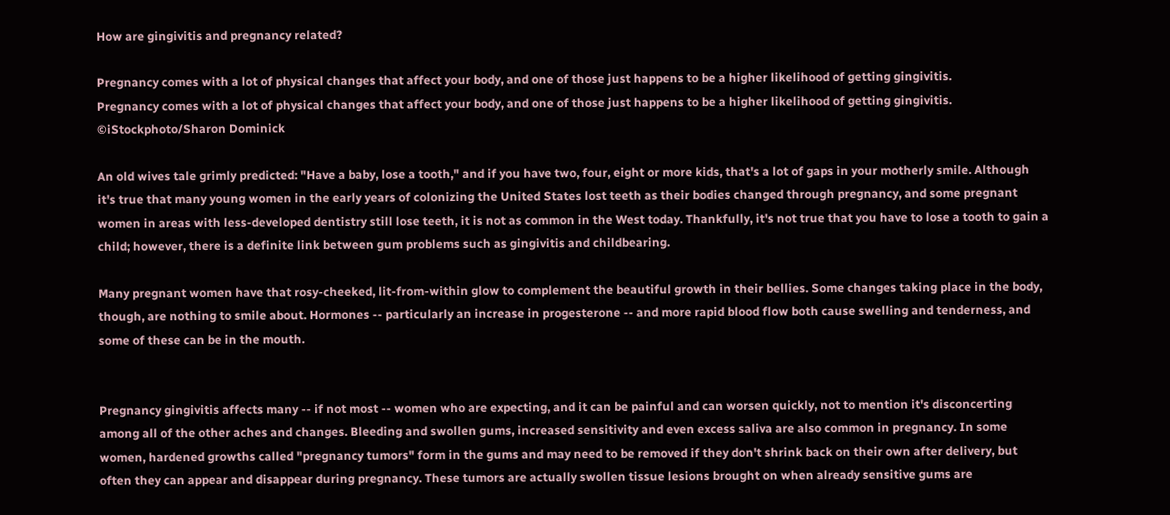How are gingivitis and pregnancy related?

Pregnancy comes with a lot of physical changes that affect your body, and one of those just happens to be a higher likelihood of getting gingivitis.
Pregnancy comes with a lot of physical changes that affect your body, and one of those just happens to be a higher likelihood of getting gingivitis.
©iStockphoto/Sharon Dominick

An old wives tale grimly predicted: "Have a baby, lose a tooth," and if you have two, four, eight or more kids, that's a lot of gaps in your motherly smile. Although it's true that many young women in the early years of colonizing the United States lost teeth as their bodies changed through pregnancy, and some pregnant women in areas with less-developed dentistry still lose teeth, it is not as common in the West today. Thankfully, it's not true that you have to lose a tooth to gain a child; however, there is a definite link between gum problems such as gingivitis and childbearing.

Many pregnant women have that rosy-cheeked, lit-from-within glow to complement the beautiful growth in their bellies. Some changes taking place in the body, though, are nothing to smile about. Hormones -- particularly an increase in progesterone -- and more rapid blood flow both cause swelling and tenderness, and some of these can be in the mouth.


Pregnancy gingivitis affects many -- if not most -- women who are expecting, and it can be painful and can worsen quickly, not to mention it's disconcerting among all of the other aches and changes. Bleeding and swollen gums, increased sensitivity and even excess saliva are also common in pregnancy. In some women, hardened growths called "pregnancy tumors" form in the gums and may need to be removed if they don't shrink back on their own after delivery, but often they can appear and disappear during pregnancy. These tumors are actually swollen tissue lesions brought on when already sensitive gums are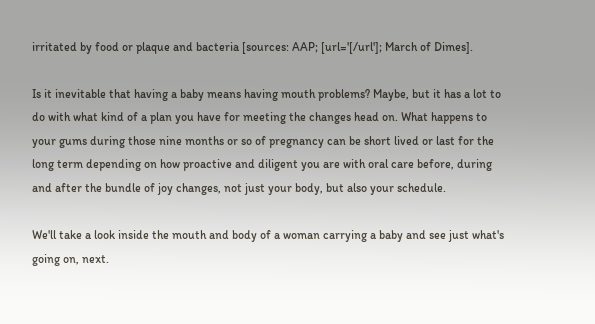irritated by food or plaque and bacteria [sources: AAP; [url='[/url']; March of Dimes].

Is it inevitable that having a baby means having mouth problems? Maybe, but it has a lot to do with what kind of a plan you have for meeting the changes head on. What happens to your gums during those nine months or so of pregnancy can be short lived or last for the long term depending on how proactive and diligent you are with oral care before, during and after the bundle of joy changes, not just your body, but also your schedule.

We'll take a look inside the mouth and body of a woman carrying a baby and see just what's going on, next.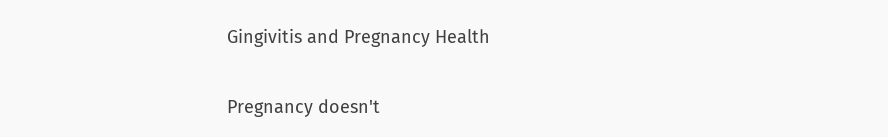Gingivitis and Pregnancy Health

Pregnancy doesn't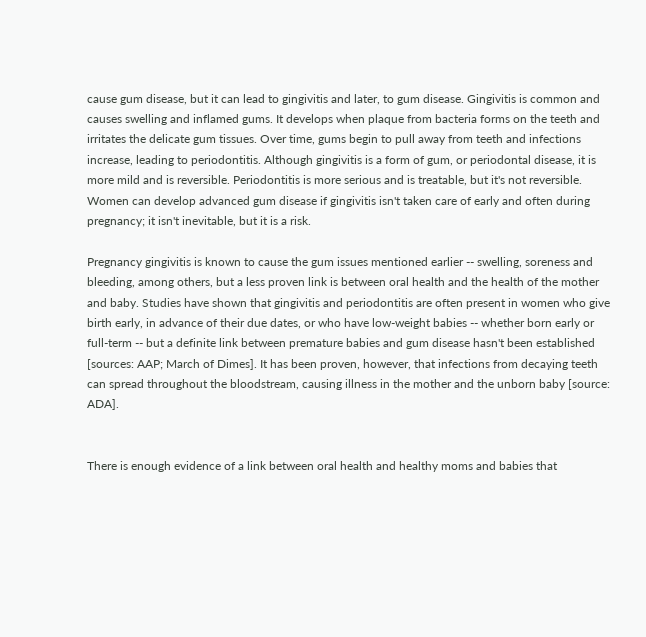cause gum disease, but it can lead to gingivitis and later, to gum disease. Gingivitis is common and causes swelling and inflamed gums. It develops when plaque from bacteria forms on the teeth and irritates the delicate gum tissues. Over time, gums begin to pull away from teeth and infections increase, leading to periodontitis. Although gingivitis is a form of gum, or periodontal disease, it is more mild and is reversible. Periodontitis is more serious and is treatable, but it's not reversible. Women can develop advanced gum disease if gingivitis isn't taken care of early and often during pregnancy; it isn't inevitable, but it is a risk.

Pregnancy gingivitis is known to cause the gum issues mentioned earlier -- swelling, soreness and bleeding, among others, but a less proven link is between oral health and the health of the mother and baby. Studies have shown that gingivitis and periodontitis are often present in women who give birth early, in advance of their due dates, or who have low-weight babies -- whether born early or full-term -- but a definite link between premature babies and gum disease hasn't been established [sources: AAP; March of Dimes]. It has been proven, however, that infections from decaying teeth can spread throughout the bloodstream, causing illness in the mother and the unborn baby [source: ADA].


There is enough evidence of a link between oral health and healthy moms and babies that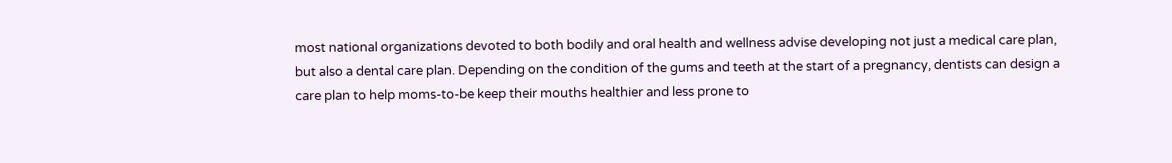most national organizations devoted to both bodily and oral health and wellness advise developing not just a medical care plan, but also a dental care plan. Depending on the condition of the gums and teeth at the start of a pregnancy, dentists can design a care plan to help moms-to-be keep their mouths healthier and less prone to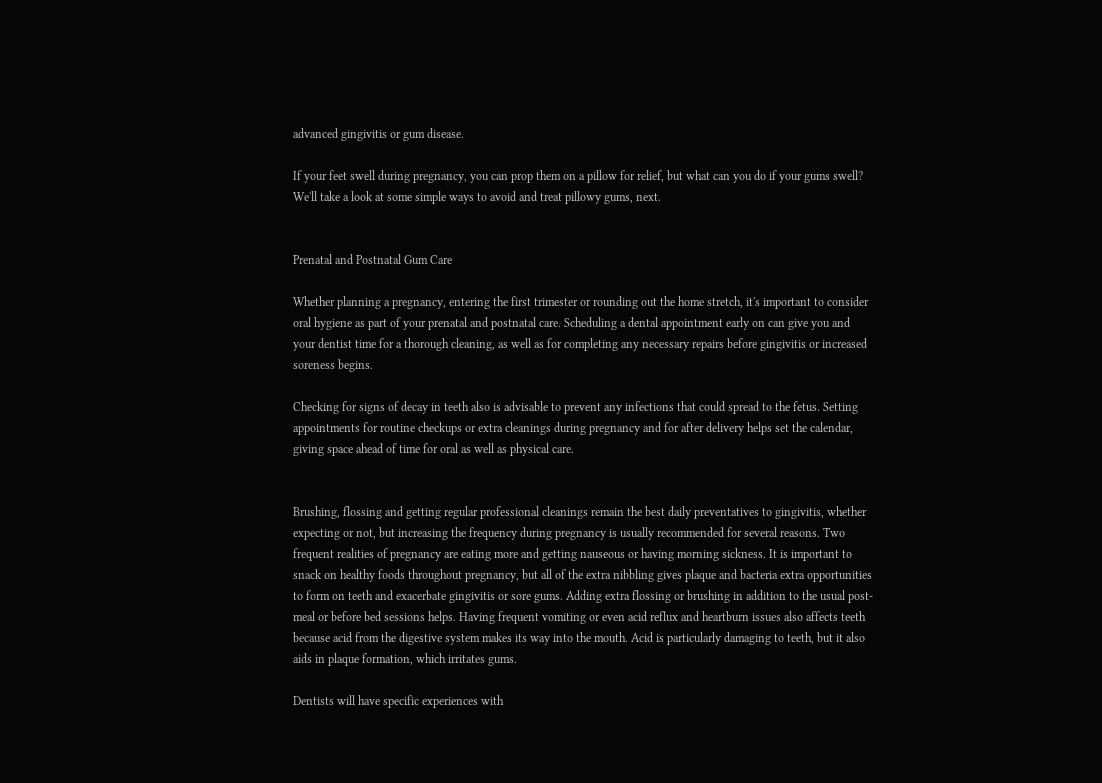advanced gingivitis or gum disease.

If your feet swell during pregnancy, you can prop them on a pillow for relief, but what can you do if your gums swell? We'll take a look at some simple ways to avoid and treat pillowy gums, next.


Prenatal and Postnatal Gum Care

Whether planning a pregnancy, entering the first trimester or rounding out the home stretch, it's important to consider oral hygiene as part of your prenatal and postnatal care. Scheduling a dental appointment early on can give you and your dentist time for a thorough cleaning, as well as for completing any necessary repairs before gingivitis or increased soreness begins.

Checking for signs of decay in teeth also is advisable to prevent any infections that could spread to the fetus. Setting appointments for routine checkups or extra cleanings during pregnancy and for after delivery helps set the calendar, giving space ahead of time for oral as well as physical care.


Brushing, flossing and getting regular professional cleanings remain the best daily preventatives to gingivitis, whether expecting or not, but increasing the frequency during pregnancy is usually recommended for several reasons. Two frequent realities of pregnancy are eating more and getting nauseous or having morning sickness. It is important to snack on healthy foods throughout pregnancy, but all of the extra nibbling gives plaque and bacteria extra opportunities to form on teeth and exacerbate gingivitis or sore gums. Adding extra flossing or brushing in addition to the usual post-meal or before bed sessions helps. Having frequent vomiting or even acid reflux and heartburn issues also affects teeth because acid from the digestive system makes its way into the mouth. Acid is particularly damaging to teeth, but it also aids in plaque formation, which irritates gums.

Dentists will have specific experiences with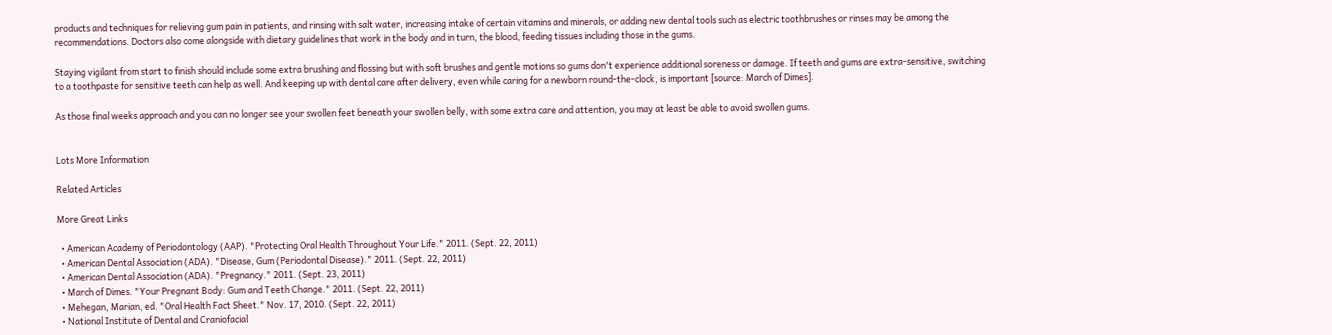products and techniques for relieving gum pain in patients, and rinsing with salt water, increasing intake of certain vitamins and minerals, or adding new dental tools such as electric toothbrushes or rinses may be among the recommendations. Doctors also come alongside with dietary guidelines that work in the body and in turn, the blood, feeding tissues including those in the gums.

Staying vigilant from start to finish should include some extra brushing and flossing but with soft brushes and gentle motions so gums don't experience additional soreness or damage. If teeth and gums are extra-sensitive, switching to a toothpaste for sensitive teeth can help as well. And keeping up with dental care after delivery, even while caring for a newborn round-the-clock, is important [source: March of Dimes].

As those final weeks approach and you can no longer see your swollen feet beneath your swollen belly, with some extra care and attention, you may at least be able to avoid swollen gums.


Lots More Information

Related Articles

More Great Links

  • American Academy of Periodontology (AAP). "Protecting Oral Health Throughout Your Life." 2011. (Sept. 22, 2011)
  • American Dental Association (ADA). "Disease, Gum (Periodontal Disease)." 2011. (Sept. 22, 2011)
  • American Dental Association (ADA). "Pregnancy." 2011. (Sept. 23, 2011)
  • March of Dimes. "Your Pregnant Body: Gum and Teeth Change." 2011. (Sept. 22, 2011)
  • Mehegan, Marian, ed. "Oral Health Fact Sheet." Nov. 17, 2010. (Sept. 22, 2011)
  • National Institute of Dental and Craniofacial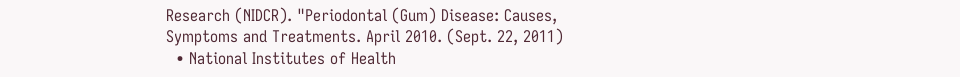Research (NIDCR). "Periodontal (Gum) Disease: Causes, Symptoms and Treatments. April 2010. (Sept. 22, 2011)
  • National Institutes of Health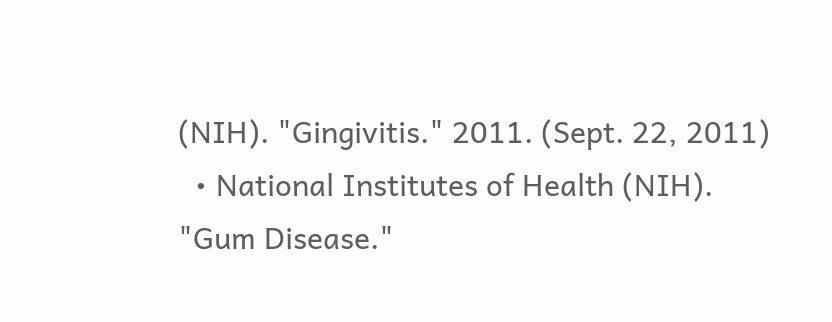(NIH). "Gingivitis." 2011. (Sept. 22, 2011)
  • National Institutes of Health (NIH). "Gum Disease."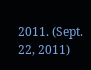2011. (Sept. 22, 2011)